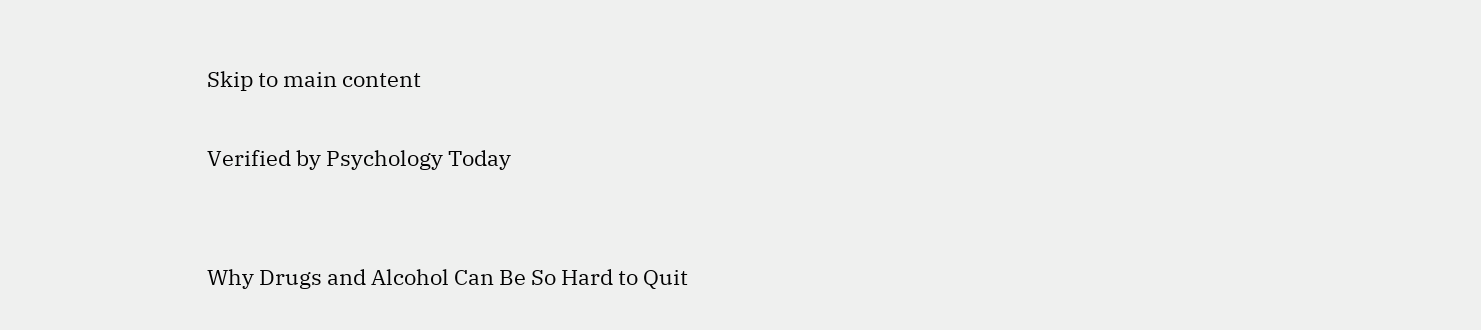Skip to main content

Verified by Psychology Today


Why Drugs and Alcohol Can Be So Hard to Quit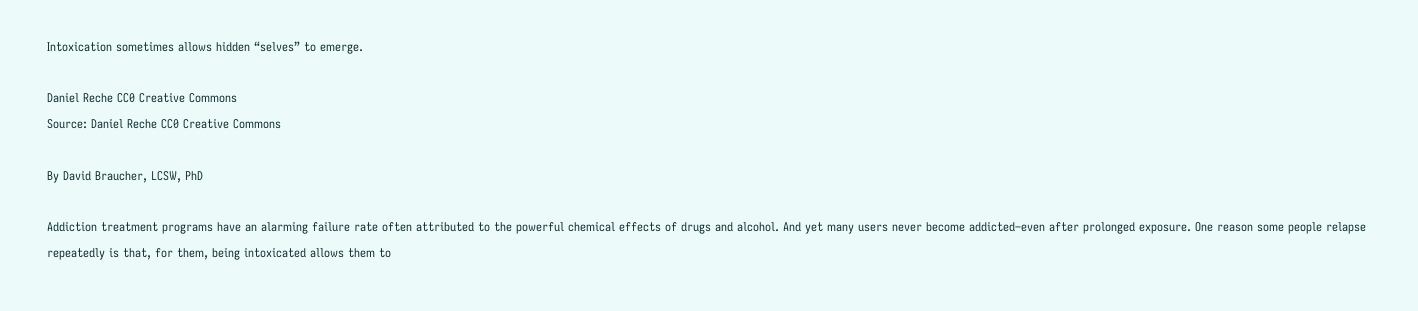Intoxication sometimes allows hidden “selves” to emerge.

Daniel Reche CC0 Creative Commons
Source: Daniel Reche CC0 Creative Commons

By David Braucher, LCSW, PhD

Addiction treatment programs have an alarming failure rate often attributed to the powerful chemical effects of drugs and alcohol. And yet many users never become addicted–even after prolonged exposure. One reason some people relapse repeatedly is that, for them, being intoxicated allows them to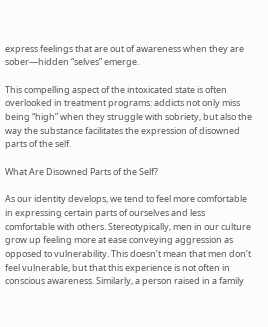express feelings that are out of awareness when they are sober—hidden “selves” emerge.

This compelling aspect of the intoxicated state is often overlooked in treatment programs: addicts not only miss being “high” when they struggle with sobriety, but also the way the substance facilitates the expression of disowned parts of the self.

What Are Disowned Parts of the Self?

As our identity develops, we tend to feel more comfortable in expressing certain parts of ourselves and less comfortable with others. Stereotypically, men in our culture grow up feeling more at ease conveying aggression as opposed to vulnerability. This doesn’t mean that men don’t feel vulnerable, but that this experience is not often in conscious awareness. Similarly, a person raised in a family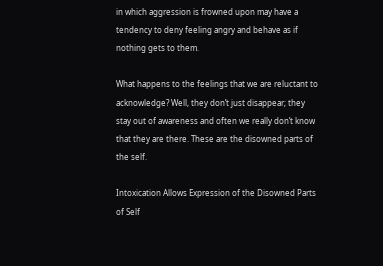in which aggression is frowned upon may have a tendency to deny feeling angry and behave as if nothing gets to them.

What happens to the feelings that we are reluctant to acknowledge? Well, they don’t just disappear; they stay out of awareness and often we really don’t know that they are there. These are the disowned parts of the self.

Intoxication Allows Expression of the Disowned Parts of Self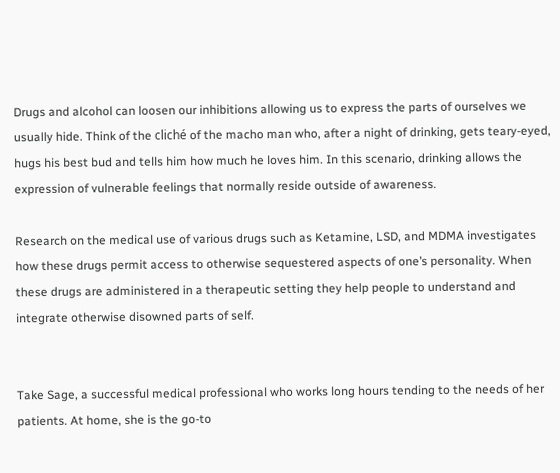Drugs and alcohol can loosen our inhibitions allowing us to express the parts of ourselves we usually hide. Think of the cliché of the macho man who, after a night of drinking, gets teary-eyed, hugs his best bud and tells him how much he loves him. In this scenario, drinking allows the expression of vulnerable feelings that normally reside outside of awareness.

Research on the medical use of various drugs such as Ketamine, LSD, and MDMA investigates how these drugs permit access to otherwise sequestered aspects of one’s personality. When these drugs are administered in a therapeutic setting they help people to understand and integrate otherwise disowned parts of self.


Take Sage, a successful medical professional who works long hours tending to the needs of her patients. At home, she is the go-to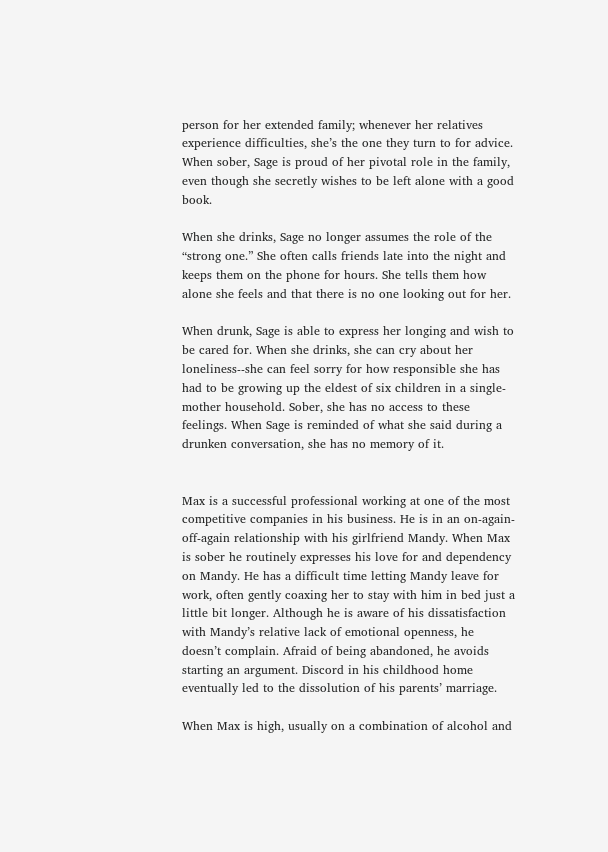person for her extended family; whenever her relatives experience difficulties, she’s the one they turn to for advice. When sober, Sage is proud of her pivotal role in the family, even though she secretly wishes to be left alone with a good book.

When she drinks, Sage no longer assumes the role of the “strong one.” She often calls friends late into the night and keeps them on the phone for hours. She tells them how alone she feels and that there is no one looking out for her.

When drunk, Sage is able to express her longing and wish to be cared for. When she drinks, she can cry about her loneliness--she can feel sorry for how responsible she has had to be growing up the eldest of six children in a single-mother household. Sober, she has no access to these feelings. When Sage is reminded of what she said during a drunken conversation, she has no memory of it.


Max is a successful professional working at one of the most competitive companies in his business. He is in an on-again-off-again relationship with his girlfriend Mandy. When Max is sober he routinely expresses his love for and dependency on Mandy. He has a difficult time letting Mandy leave for work, often gently coaxing her to stay with him in bed just a little bit longer. Although he is aware of his dissatisfaction with Mandy’s relative lack of emotional openness, he doesn’t complain. Afraid of being abandoned, he avoids starting an argument. Discord in his childhood home eventually led to the dissolution of his parents’ marriage.

When Max is high, usually on a combination of alcohol and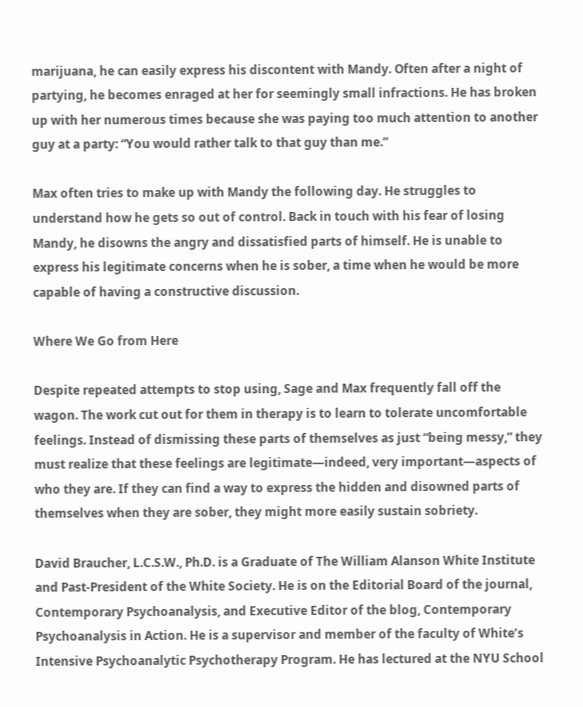marijuana, he can easily express his discontent with Mandy. Often after a night of partying, he becomes enraged at her for seemingly small infractions. He has broken up with her numerous times because she was paying too much attention to another guy at a party: “You would rather talk to that guy than me.”

Max often tries to make up with Mandy the following day. He struggles to understand how he gets so out of control. Back in touch with his fear of losing Mandy, he disowns the angry and dissatisfied parts of himself. He is unable to express his legitimate concerns when he is sober, a time when he would be more capable of having a constructive discussion.

Where We Go from Here

Despite repeated attempts to stop using, Sage and Max frequently fall off the wagon. The work cut out for them in therapy is to learn to tolerate uncomfortable feelings. Instead of dismissing these parts of themselves as just “being messy,” they must realize that these feelings are legitimate—indeed, very important—aspects of who they are. If they can find a way to express the hidden and disowned parts of themselves when they are sober, they might more easily sustain sobriety.

David Braucher, L.C.S.W., Ph.D. is a Graduate of The William Alanson White Institute and Past-President of the White Society. He is on the Editorial Board of the journal, Contemporary Psychoanalysis, and Executive Editor of the blog, Contemporary Psychoanalysis in Action. He is a supervisor and member of the faculty of White’s Intensive Psychoanalytic Psychotherapy Program. He has lectured at the NYU School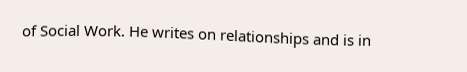of Social Work. He writes on relationships and is in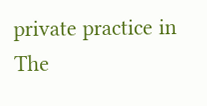private practice in The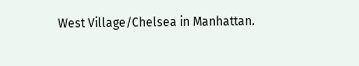West Village/Chelsea in Manhattan.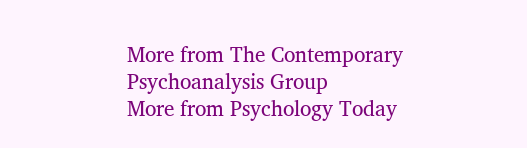More from The Contemporary Psychoanalysis Group
More from Psychology Today